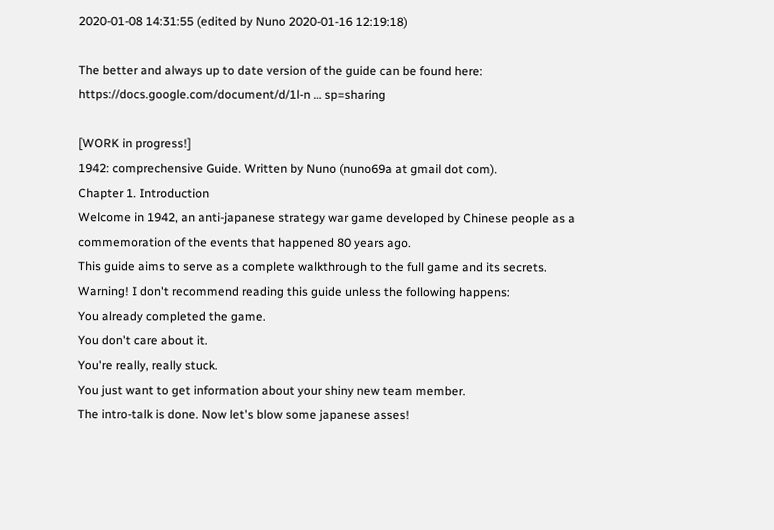2020-01-08 14:31:55 (edited by Nuno 2020-01-16 12:19:18)

The better and always up to date version of the guide can be found here:
https://docs.google.com/document/d/1l-n … sp=sharing

[WORK in progress!]
1942: comprechensive Guide. Written by Nuno (nuno69a at gmail dot com).
Chapter 1. Introduction
Welcome in 1942, an anti-japanese strategy war game developed by Chinese people as a commemoration of the events that happened 80 years ago.
This guide aims to serve as a complete walkthrough to the full game and its secrets.
Warning! I don't recommend reading this guide unless the following happens:
You already completed the game.
You don't care about it.
You're really, really stuck.
You just want to get information about your shiny new team member.
The intro-talk is done. Now let's blow some japanese asses!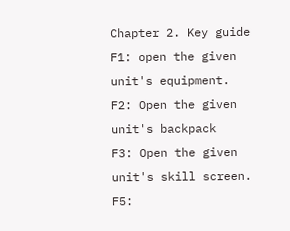Chapter 2. Key guide
F1: open the given unit's equipment.
F2: Open the given unit's backpack
F3: Open the given unit's skill screen.
F5: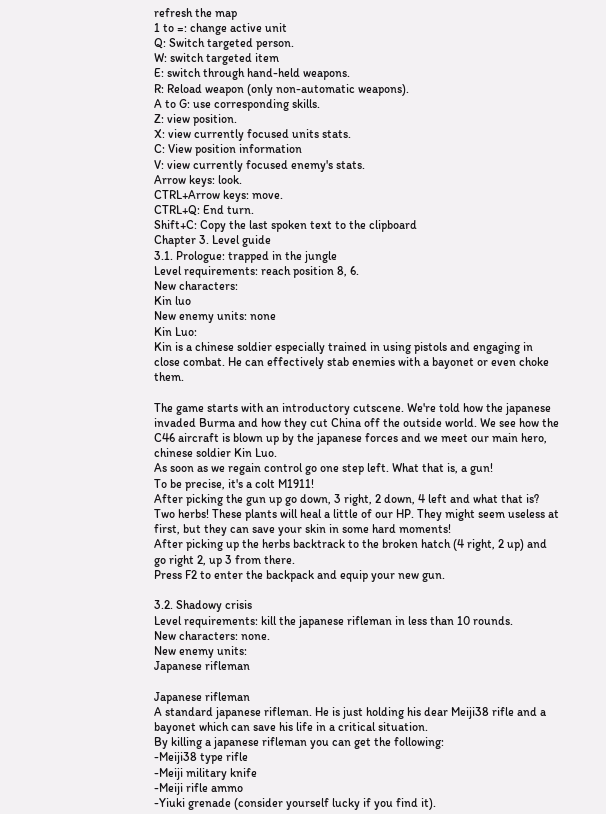refresh the map
1 to =: change active unit
Q: Switch targeted person.
W: switch targeted item
E: switch through hand-held weapons.
R: Reload weapon (only non-automatic weapons).
A to G: use corresponding skills.
Z: view position.
X: view currently focused units stats.
C: View position information
V: view currently focused enemy's stats.
Arrow keys: look.
CTRL+Arrow keys: move.
CTRL+Q: End turn.
Shift+C: Copy the last spoken text to the clipboard
Chapter 3. Level guide
3.1. Prologue: trapped in the jungle
Level requirements: reach position 8, 6.
New characters:
Kin luo
New enemy units: none
Kin Luo:
Kin is a chinese soldier especially trained in using pistols and engaging in close combat. He can effectively stab enemies with a bayonet or even choke them.

The game starts with an introductory cutscene. We're told how the japanese invaded Burma and how they cut China off the outside world. We see how the C46 aircraft is blown up by the japanese forces and we meet our main hero, chinese soldier Kin Luo.
As soon as we regain control go one step left. What that is, a gun!
To be precise, it's a colt M1911!
After picking the gun up go down, 3 right, 2 down, 4 left and what that is?
Two herbs! These plants will heal a little of our HP. They might seem useless at first, but they can save your skin in some hard moments!
After picking up the herbs backtrack to the broken hatch (4 right, 2 up) and go right 2, up 3 from there.
Press F2 to enter the backpack and equip your new gun.

3.2. Shadowy crisis
Level requirements: kill the japanese rifleman in less than 10 rounds.
New characters: none.
New enemy units:
Japanese rifleman

Japanese rifleman
A standard japanese rifleman. He is just holding his dear Meiji38 rifle and a bayonet which can save his life in a critical situation.
By killing a japanese rifleman you can get the following:
-Meiji38 type rifle
-Meiji military knife
-Meiji rifle ammo
-Yiuki grenade (consider yourself lucky if you find it).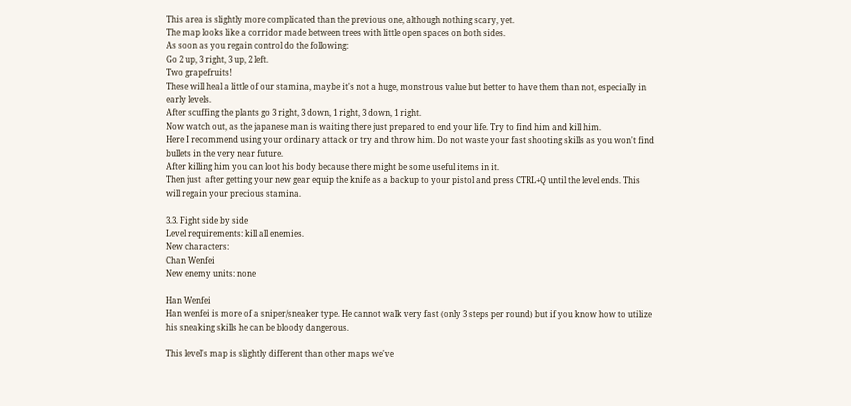This area is slightly more complicated than the previous one, although nothing scary, yet.
The map looks like a corridor made between trees with little open spaces on both sides.
As soon as you regain control do the following:
Go 2 up, 3 right, 3 up, 2 left.
Two grapefruits!
These will heal a little of our stamina, maybe it's not a huge, monstrous value but better to have them than not, especially in early levels.
After scuffing the plants go 3 right, 3 down, 1 right, 3 down, 1 right.
Now watch out, as the japanese man is waiting there just prepared to end your life. Try to find him and kill him.
Here I recommend using your ordinary attack or try and throw him. Do not waste your fast shooting skills as you won't find bullets in the very near future.
After killing him you can loot his body because there might be some useful items in it.
Then just  after getting your new gear equip the knife as a backup to your pistol and press CTRL+Q until the level ends. This will regain your precious stamina.

3.3. Fight side by side
Level requirements: kill all enemies.
New characters:
Chan Wenfei
New enemy units: none

Han Wenfei
Han wenfei is more of a sniper/sneaker type. He cannot walk very fast (only 3 steps per round) but if you know how to utilize his sneaking skills he can be bloody dangerous.

This level's map is slightly different than other maps we've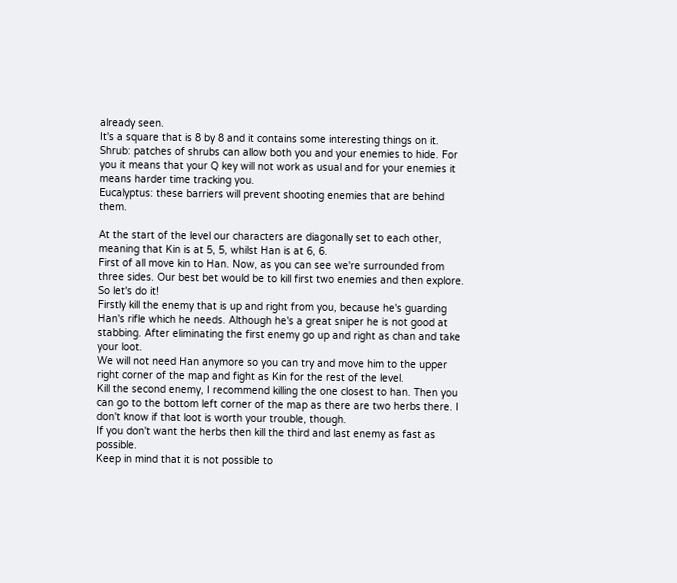already seen.
It's a square that is 8 by 8 and it contains some interesting things on it.
Shrub: patches of shrubs can allow both you and your enemies to hide. For you it means that your Q key will not work as usual and for your enemies it means harder time tracking you.
Eucalyptus: these barriers will prevent shooting enemies that are behind them.

At the start of the level our characters are diagonally set to each other, meaning that Kin is at 5, 5, whilst Han is at 6, 6.
First of all move kin to Han. Now, as you can see we're surrounded from three sides. Our best bet would be to kill first two enemies and then explore. So let's do it!
Firstly kill the enemy that is up and right from you, because he's guarding Han's rifle which he needs. Although he's a great sniper he is not good at stabbing. After eliminating the first enemy go up and right as chan and take your loot.
We will not need Han anymore so you can try and move him to the upper right corner of the map and fight as Kin for the rest of the level.
Kill the second enemy, I recommend killing the one closest to han. Then you can go to the bottom left corner of the map as there are two herbs there. I don't know if that loot is worth your trouble, though.
If you don't want the herbs then kill the third and last enemy as fast as possible.
Keep in mind that it is not possible to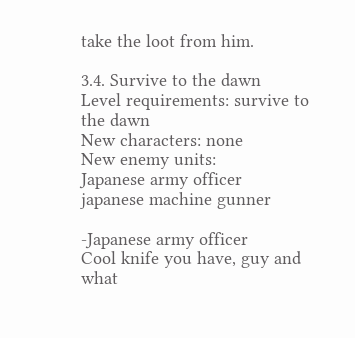take the loot from him.

3.4. Survive to the dawn
Level requirements: survive to the dawn
New characters: none
New enemy units:
Japanese army officer
japanese machine gunner

-Japanese army officer
Cool knife you have, guy and what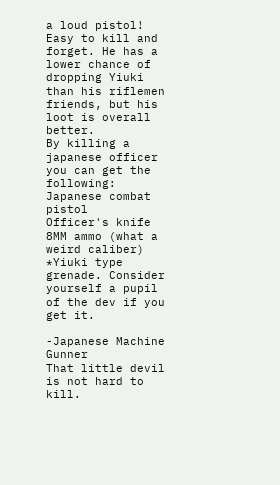a loud pistol! Easy to kill and forget. He has a lower chance of dropping Yiuki than his riflemen friends, but his loot is overall better.
By killing a japanese officer you can get the following:
Japanese combat pistol
Officer's knife
8MM ammo (what a weird caliber)
*Yiuki type grenade. Consider yourself a pupil of the dev if you get it.

-Japanese Machine Gunner
That little devil is not hard to kill.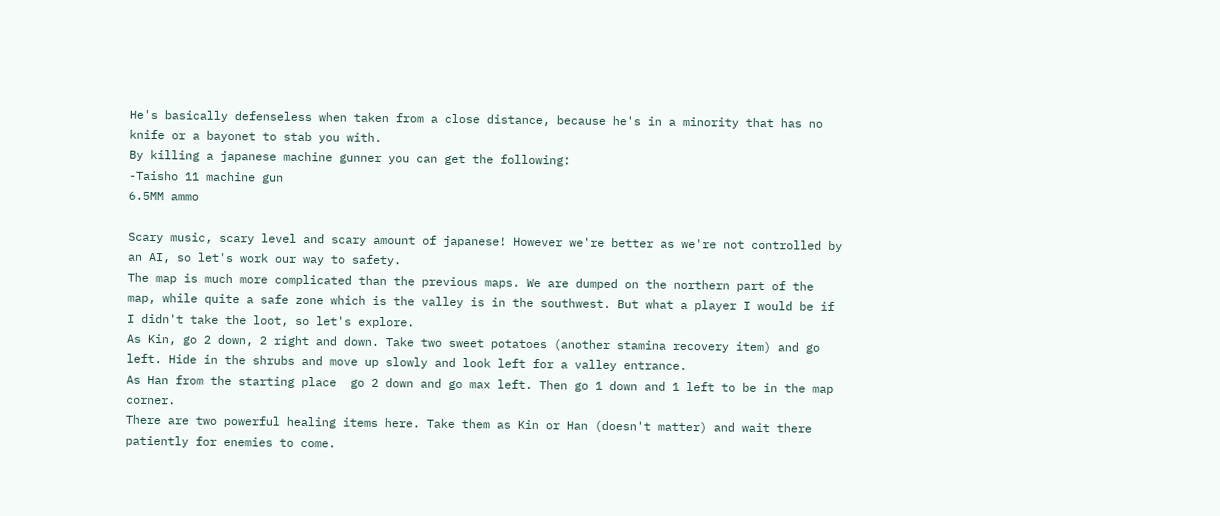He's basically defenseless when taken from a close distance, because he's in a minority that has no knife or a bayonet to stab you with.
By killing a japanese machine gunner you can get the following:
-Taisho 11 machine gun
6.5MM ammo

Scary music, scary level and scary amount of japanese! However we're better as we're not controlled by an AI, so let's work our way to safety.
The map is much more complicated than the previous maps. We are dumped on the northern part of the map, while quite a safe zone which is the valley is in the southwest. But what a player I would be if I didn't take the loot, so let's explore.
As Kin, go 2 down, 2 right and down. Take two sweet potatoes (another stamina recovery item) and go left. Hide in the shrubs and move up slowly and look left for a valley entrance.
As Han from the starting place  go 2 down and go max left. Then go 1 down and 1 left to be in the map corner.
There are two powerful healing items here. Take them as Kin or Han (doesn't matter) and wait there patiently for enemies to come.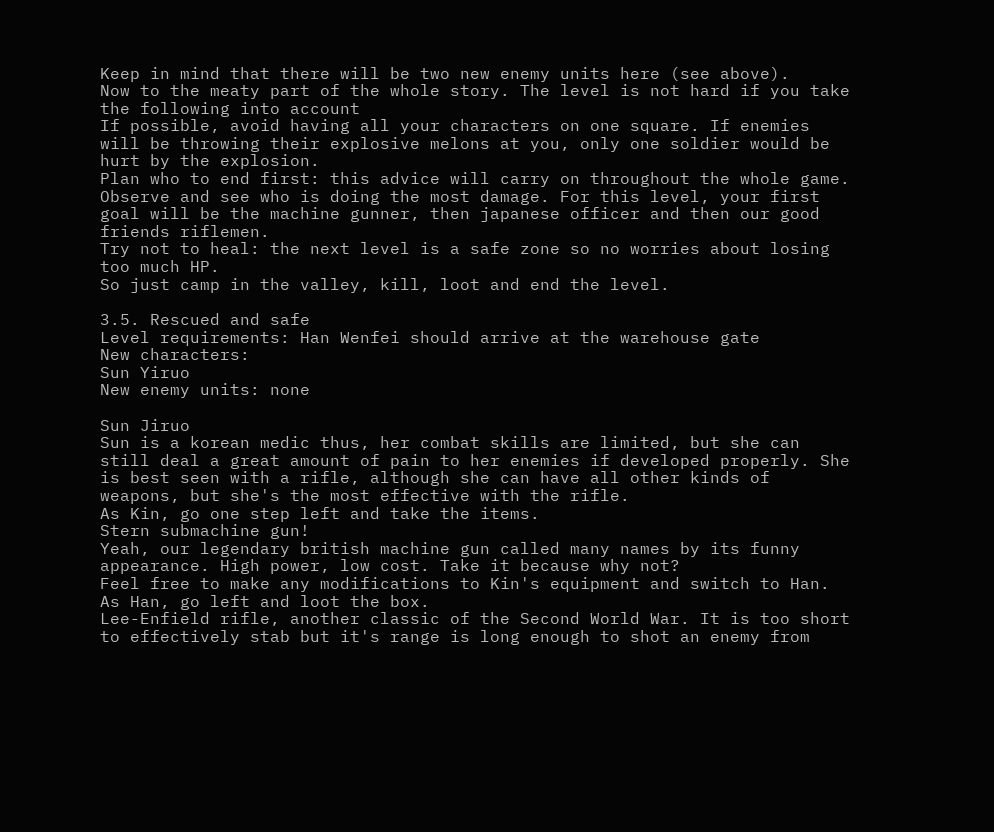Keep in mind that there will be two new enemy units here (see above).
Now to the meaty part of the whole story. The level is not hard if you take the following into account
If possible, avoid having all your characters on one square. If enemies will be throwing their explosive melons at you, only one soldier would be hurt by the explosion.
Plan who to end first: this advice will carry on throughout the whole game. Observe and see who is doing the most damage. For this level, your first goal will be the machine gunner, then japanese officer and then our good friends riflemen.
Try not to heal: the next level is a safe zone so no worries about losing too much HP.
So just camp in the valley, kill, loot and end the level.

3.5. Rescued and safe
Level requirements: Han Wenfei should arrive at the warehouse gate
New characters:
Sun Yiruo
New enemy units: none

Sun Jiruo
Sun is a korean medic thus, her combat skills are limited, but she can still deal a great amount of pain to her enemies if developed properly. She is best seen with a rifle, although she can have all other kinds of weapons, but she's the most effective with the rifle.
As Kin, go one step left and take the items.
Stern submachine gun!
Yeah, our legendary british machine gun called many names by its funny appearance. High power, low cost. Take it because why not?
Feel free to make any modifications to Kin's equipment and switch to Han.
As Han, go left and loot the box.
Lee-Enfield rifle, another classic of the Second World War. It is too short to effectively stab but it's range is long enough to shot an enemy from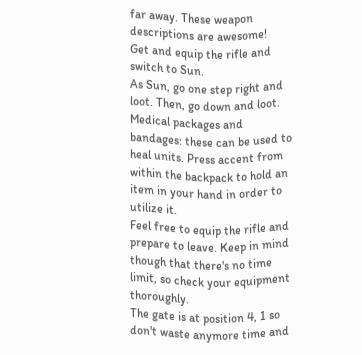far away. These weapon descriptions are awesome!
Get and equip the rifle and switch to Sun.
As Sun, go one step right and loot. Then, go down and loot.
Medical packages and bandages: these can be used to heal units. Press accent from within the backpack to hold an item in your hand in order to utilize it.
Feel free to equip the rifle and prepare to leave. Keep in mind though that there's no time limit, so check your equipment thoroughly.
The gate is at position 4, 1 so don't waste anymore time and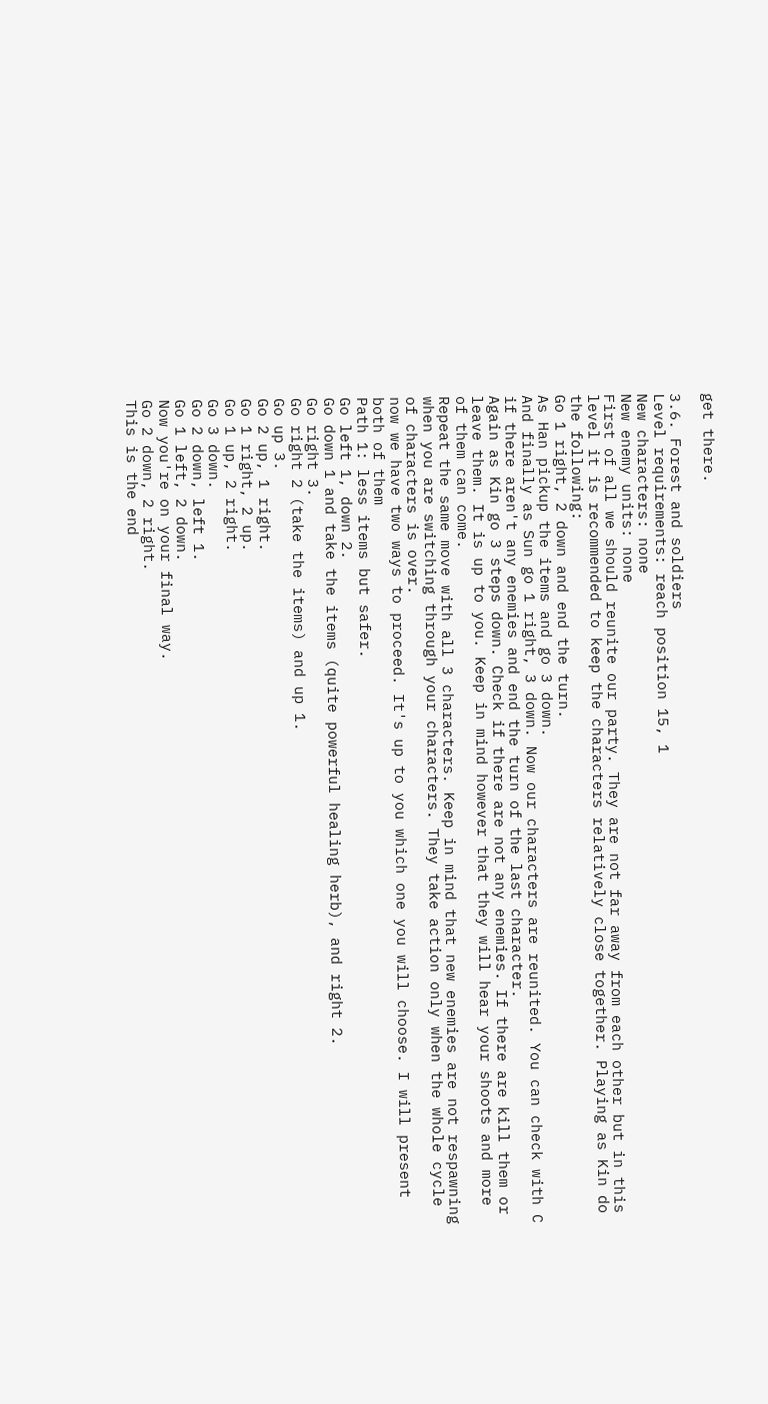get there.

3.6. Forest and soldiers
Level requirements: reach position 15, 1
New characters: none
New enemy units: none
First of all we should reunite our party. They are not far away from each other but in this level it is recommended to keep the characters relatively close together. Playing as Kin do the following:
Go 1 right, 2 down and end the turn.
As Han pickup the items and go 3 down.
And finally as Sun go 1 right, 3 down. Now our characters are reunited. You can check with C if there aren't any enemies and end the turn of the last character.
Again as Kin go 3 steps down. Check if there are not any enemies. If there are kill them or leave them. It is up to you. Keep in mind however that they will hear your shoots and more of them can come.
Repeat the same move with all 3 characters. Keep in mind that new enemies are not respawning when you are switching through your characters. They take action only when the whole cycle of characters is over.
now we have two ways to proceed. It's up to you which one you will choose. I will present both of them
Path 1: less items but safer.
Go left 1, down 2.
Go down 1 and take the items (quite powerful healing herb), and right 2.
Go right 3.
Go right 2 (take the items) and up 1.
Go up 3.
Go 2 up, 1 right.
Go 1 right, 2 up.
Go 1 up, 2 right.
Go 3 down.
Go 2 down, left 1.
Go 1 left, 2 down.
Now you're on your final way.
Go 2 down, 2 right.
This is the end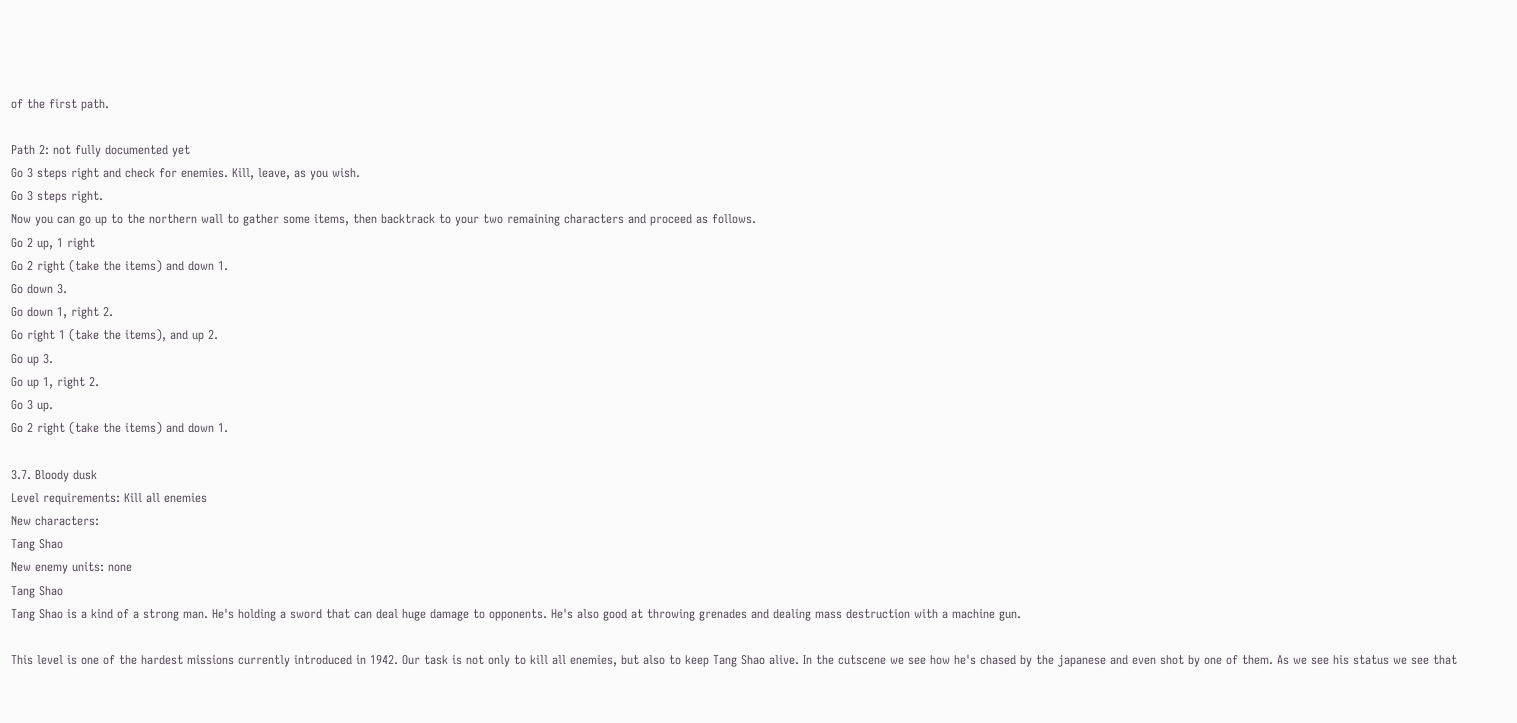of the first path.

Path 2: not fully documented yet
Go 3 steps right and check for enemies. Kill, leave, as you wish.
Go 3 steps right.
Now you can go up to the northern wall to gather some items, then backtrack to your two remaining characters and proceed as follows.
Go 2 up, 1 right
Go 2 right (take the items) and down 1.
Go down 3.
Go down 1, right 2.
Go right 1 (take the items), and up 2.
Go up 3.
Go up 1, right 2.
Go 3 up.
Go 2 right (take the items) and down 1.

3.7. Bloody dusk
Level requirements: Kill all enemies
New characters:
Tang Shao
New enemy units: none
Tang Shao
Tang Shao is a kind of a strong man. He's holding a sword that can deal huge damage to opponents. He's also good at throwing grenades and dealing mass destruction with a machine gun.

This level is one of the hardest missions currently introduced in 1942. Our task is not only to kill all enemies, but also to keep Tang Shao alive. In the cutscene we see how he's chased by the japanese and even shot by one of them. As we see his status we see that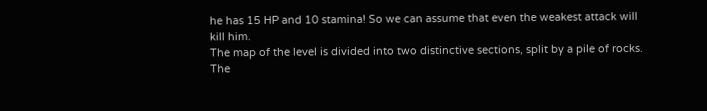he has 15 HP and 10 stamina! So we can assume that even the weakest attack will kill him.
The map of the level is divided into two distinctive sections, split by a pile of rocks. The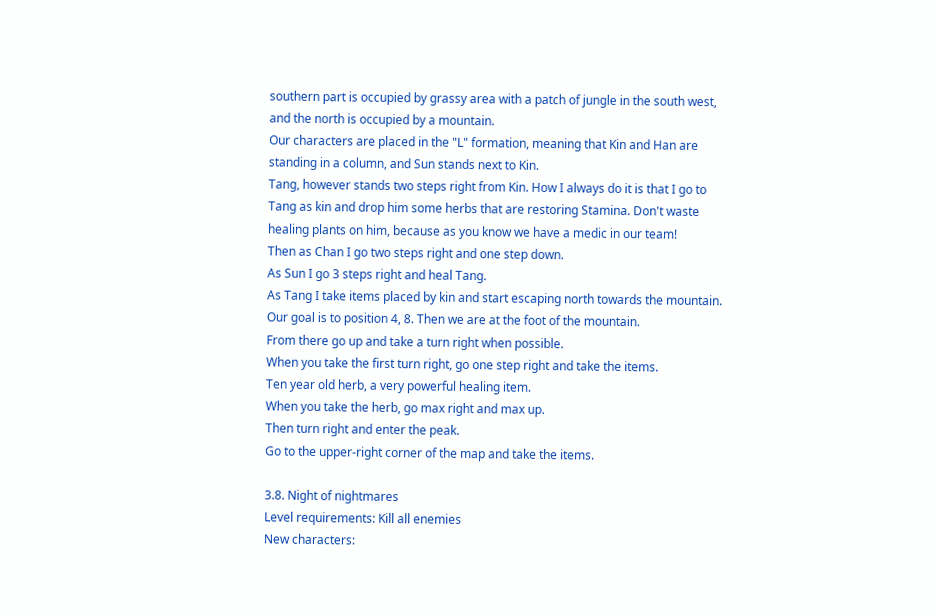southern part is occupied by grassy area with a patch of jungle in the south west, and the north is occupied by a mountain.
Our characters are placed in the "L" formation, meaning that Kin and Han are standing in a column, and Sun stands next to Kin.
Tang, however stands two steps right from Kin. How I always do it is that I go to Tang as kin and drop him some herbs that are restoring Stamina. Don't waste healing plants on him, because as you know we have a medic in our team!
Then as Chan I go two steps right and one step down.
As Sun I go 3 steps right and heal Tang.
As Tang I take items placed by kin and start escaping north towards the mountain.
Our goal is to position 4, 8. Then we are at the foot of the mountain.
From there go up and take a turn right when possible.
When you take the first turn right, go one step right and take the items.
Ten year old herb, a very powerful healing item.
When you take the herb, go max right and max up.
Then turn right and enter the peak.
Go to the upper-right corner of the map and take the items.

3.8. Night of nightmares
Level requirements: Kill all enemies
New characters: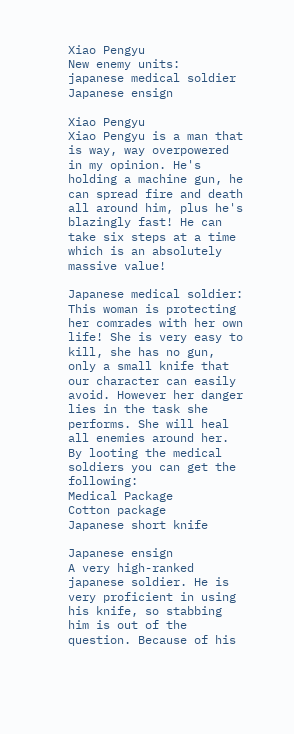Xiao Pengyu
New enemy units:
japanese medical soldier
Japanese ensign

Xiao Pengyu
Xiao Pengyu is a man that is way, way overpowered in my opinion. He's holding a machine gun, he can spread fire and death all around him, plus he's blazingly fast! He can take six steps at a time which is an absolutely massive value!

Japanese medical soldier:
This woman is protecting her comrades with her own life! She is very easy to kill, she has no gun, only a small knife that our character can easily avoid. However her danger lies in the task she performs. She will heal all enemies around her. By looting the medical soldiers you can get the following:
Medical Package
Cotton package
Japanese short knife

Japanese ensign
A very high-ranked japanese soldier. He is very proficient in using his knife, so stabbing him is out of the question. Because of his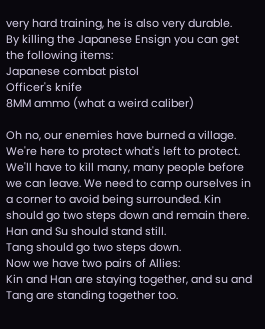very hard training, he is also very durable.
By killing the Japanese Ensign you can get the following items:
Japanese combat pistol
Officer's knife
8MM ammo (what a weird caliber)

Oh no, our enemies have burned a village. We're here to protect what's left to protect.
We'll have to kill many, many people before we can leave. We need to camp ourselves in a corner to avoid being surrounded. Kin should go two steps down and remain there.
Han and Su should stand still.
Tang should go two steps down.
Now we have two pairs of Allies:
Kin and Han are staying together, and su and Tang are standing together too.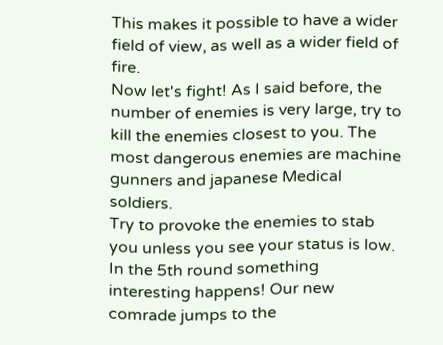This makes it possible to have a wider field of view, as well as a wider field of fire.
Now let's fight! As I said before, the number of enemies is very large, try to kill the enemies closest to you. The most dangerous enemies are machine gunners and japanese Medical soldiers.
Try to provoke the enemies to stab you unless you see your status is low.
In the 5th round something interesting happens! Our new comrade jumps to the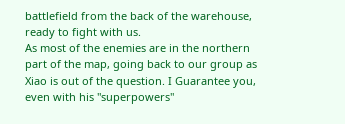battlefield from the back of the warehouse, ready to fight with us.
As most of the enemies are in the northern part of the map, going back to our group as Xiao is out of the question. I Guarantee you, even with his "superpowers"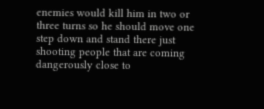enemies would kill him in two or three turns so he should move one step down and stand there just shooting people that are coming dangerously close to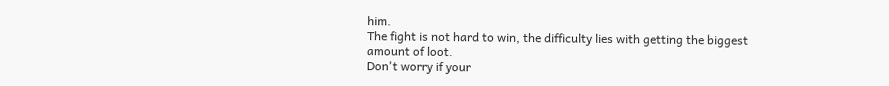him.
The fight is not hard to win, the difficulty lies with getting the biggest amount of loot.
Don't worry if your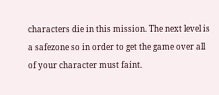characters die in this mission. The next level is a safezone so in order to get the game over all of your character must faint.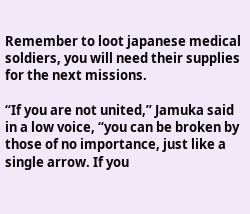Remember to loot japanese medical soldiers, you will need their supplies for the next missions.

“If you are not united,” Jamuka said in a low voice, “you can be broken by those of no importance, just like a single arrow. If you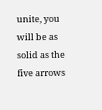unite, you will be as solid as the five arrows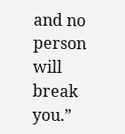and no person will break you.”